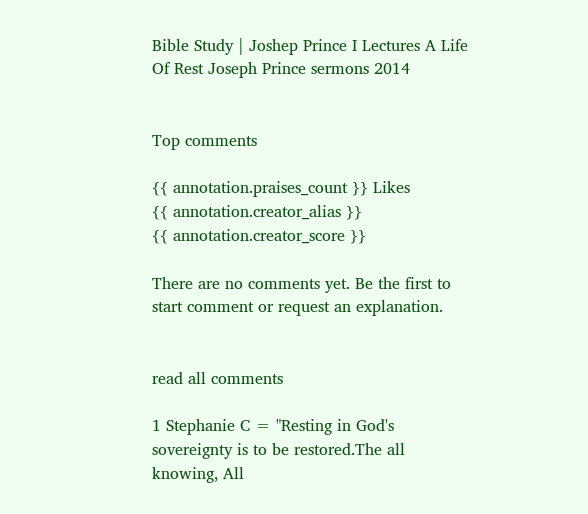Bible Study | Joshep Prince I Lectures A Life Of Rest Joseph Prince sermons 2014


Top comments

{{ annotation.praises_count }} Likes
{{ annotation.creator_alias }}
{{ annotation.creator_score }}

There are no comments yet. Be the first to start comment or request an explanation.


read all comments

1 Stephanie C = "Resting in God's sovereignty is to be restored.The all knowing, All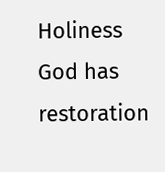Holiness God has restoration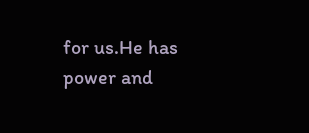for us.He has power and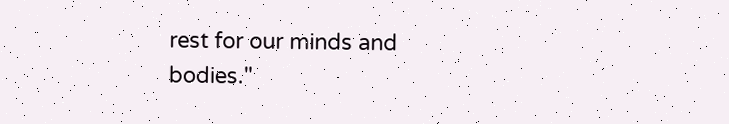rest for our minds and bodies."